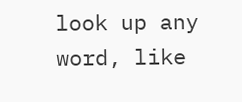look up any word, like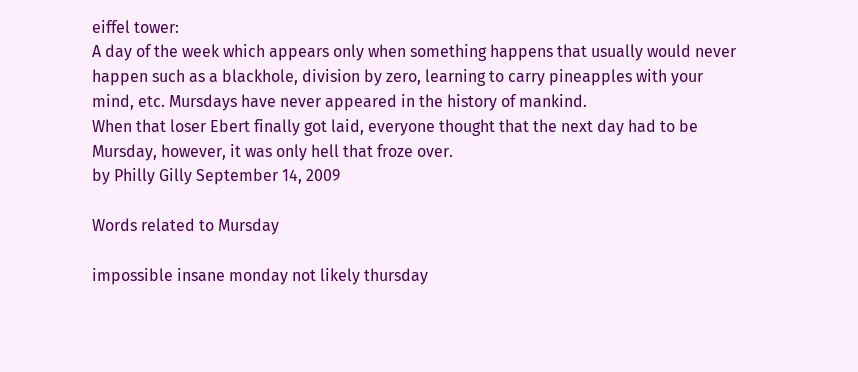eiffel tower:
A day of the week which appears only when something happens that usually would never happen such as a blackhole, division by zero, learning to carry pineapples with your mind, etc. Mursdays have never appeared in the history of mankind.
When that loser Ebert finally got laid, everyone thought that the next day had to be Mursday, however, it was only hell that froze over.
by Philly Gilly September 14, 2009

Words related to Mursday

impossible insane monday not likely thursday